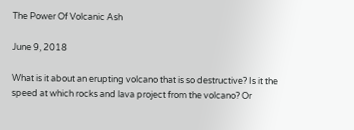The Power Of Volcanic Ash

June 9, 2018

What is it about an erupting volcano that is so destructive? Is it the speed at which rocks and lava project from the volcano? Or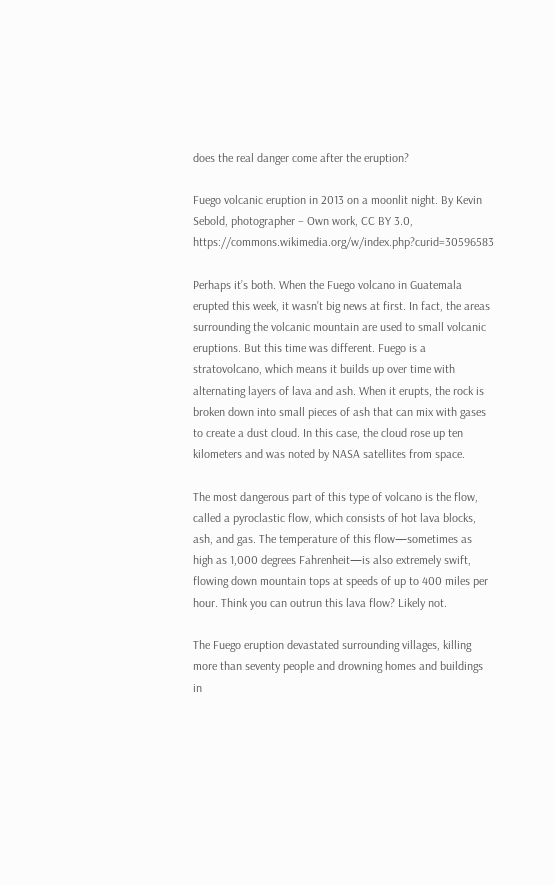does the real danger come after the eruption?

Fuego volcanic eruption in 2013 on a moonlit night. By Kevin Sebold, photographer – Own work, CC BY 3.0, https://commons.wikimedia.org/w/index.php?curid=30596583

Perhaps it’s both. When the Fuego volcano in Guatemala erupted this week, it wasn’t big news at first. In fact, the areas surrounding the volcanic mountain are used to small volcanic eruptions. But this time was different. Fuego is a stratovolcano, which means it builds up over time with alternating layers of lava and ash. When it erupts, the rock is broken down into small pieces of ash that can mix with gases to create a dust cloud. In this case, the cloud rose up ten kilometers and was noted by NASA satellites from space.

The most dangerous part of this type of volcano is the flow, called a pyroclastic flow, which consists of hot lava blocks, ash, and gas. The temperature of this flow—sometimes as high as 1,000 degrees Fahrenheit—is also extremely swift, flowing down mountain tops at speeds of up to 400 miles per hour. Think you can outrun this lava flow? Likely not.

The Fuego eruption devastated surrounding villages, killing more than seventy people and drowning homes and buildings in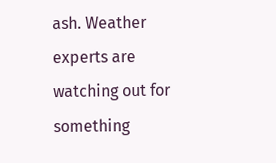ash. Weather experts are watching out for something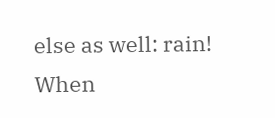else as well: rain! When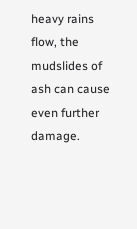heavy rains flow, the mudslides of ash can cause even further damage.